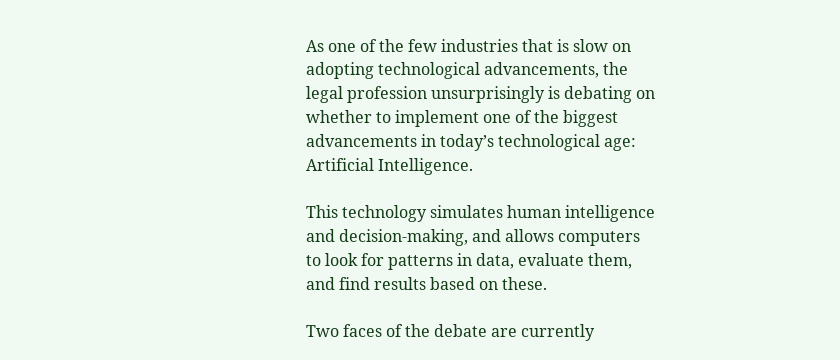As one of the few industries that is slow on adopting technological advancements, the legal profession unsurprisingly is debating on whether to implement one of the biggest advancements in today’s technological age: Artificial Intelligence.

This technology simulates human intelligence and decision-making, and allows computers to look for patterns in data, evaluate them, and find results based on these.

Two faces of the debate are currently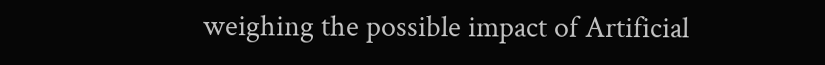weighing the possible impact of Artificial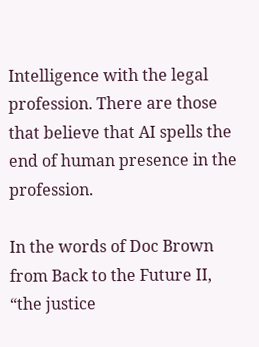Intelligence with the legal profession. There are those that believe that AI spells the end of human presence in the profession.

In the words of Doc Brown from Back to the Future II, “the justice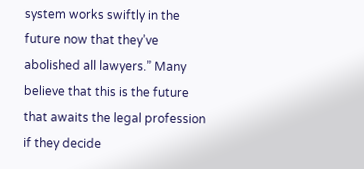system works swiftly in the future now that they’ve abolished all lawyers.” Many believe that this is the future that awaits the legal profession if they decide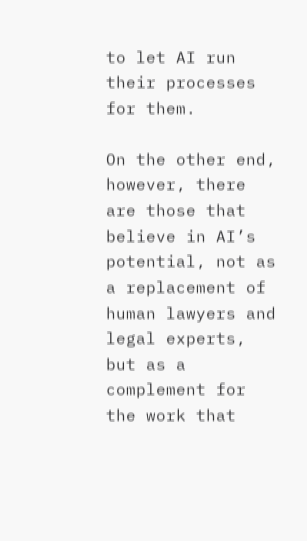to let AI run their processes for them.

On the other end, however, there are those that believe in AI’s potential, not as a replacement of human lawyers and legal experts, but as a complement for the work that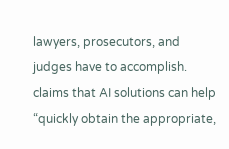lawyers, prosecutors, and judges have to accomplish. claims that AI solutions can help “quickly obtain the appropriate,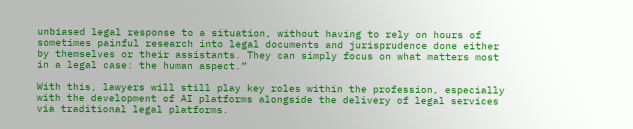unbiased legal response to a situation, without having to rely on hours of sometimes painful research into legal documents and jurisprudence done either by themselves or their assistants. They can simply focus on what matters most in a legal case: the human aspect.”

With this, lawyers will still play key roles within the profession, especially with the development of AI platforms alongside the delivery of legal services via traditional legal platforms.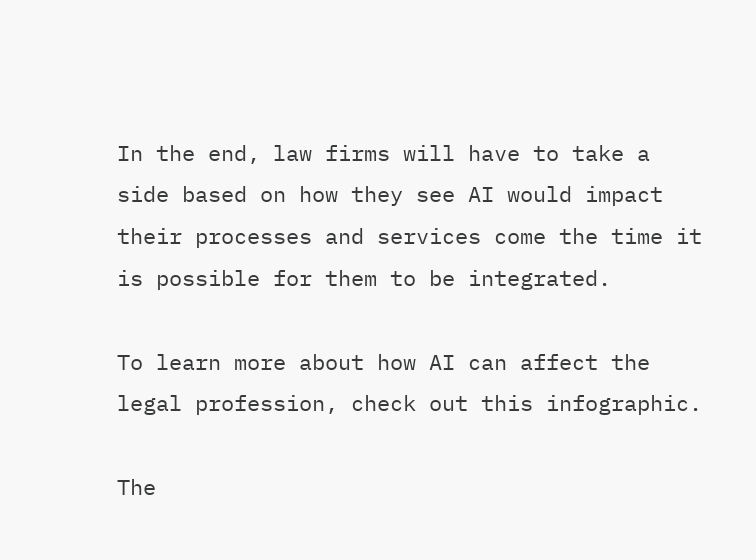In the end, law firms will have to take a side based on how they see AI would impact their processes and services come the time it is possible for them to be integrated.

To learn more about how AI can affect the legal profession, check out this infographic.

The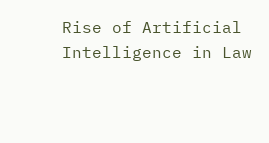Rise of Artificial Intelligence in Law